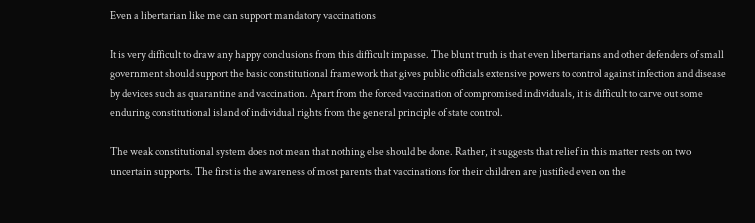Even a libertarian like me can support mandatory vaccinations

It is very difficult to draw any happy conclusions from this difficult impasse. The blunt truth is that even libertarians and other defenders of small government should support the basic constitutional framework that gives public officials extensive powers to control against infection and disease by devices such as quarantine and vaccination. Apart from the forced vaccination of compromised individuals, it is difficult to carve out some enduring constitutional island of individual rights from the general principle of state control.

The weak constitutional system does not mean that nothing else should be done. Rather, it suggests that relief in this matter rests on two uncertain supports. The first is the awareness of most parents that vaccinations for their children are justified even on the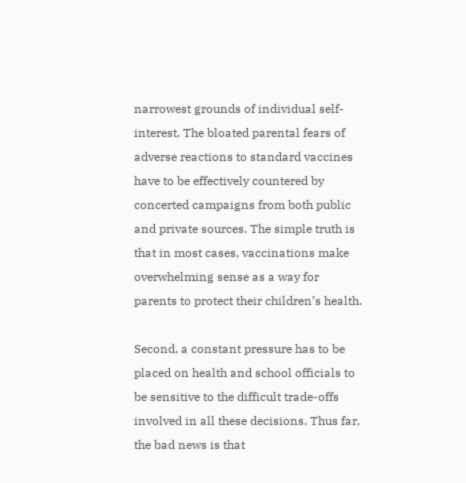narrowest grounds of individual self-interest. The bloated parental fears of adverse reactions to standard vaccines have to be effectively countered by concerted campaigns from both public and private sources. The simple truth is that in most cases, vaccinations make overwhelming sense as a way for parents to protect their children’s health.

Second, a constant pressure has to be placed on health and school officials to be sensitive to the difficult trade-offs involved in all these decisions. Thus far, the bad news is that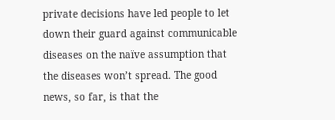private decisions have led people to let down their guard against communicable diseases on the naïve assumption that the diseases won’t spread. The good news, so far, is that the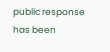public response has been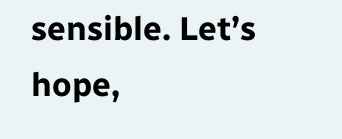sensible. Let’s hope,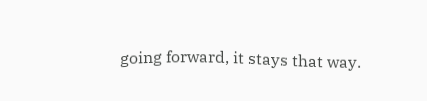going forward, it stays that way.